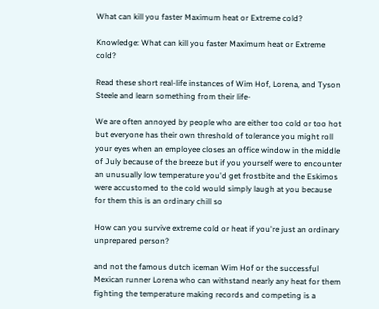What can kill you faster Maximum heat or Extreme cold?

Knowledge: What can kill you faster Maximum heat or Extreme cold?

Read these short real-life instances of Wim Hof, Lorena, and Tyson Steele and learn something from their life-

We are often annoyed by people who are either too cold or too hot but everyone has their own threshold of tolerance you might roll your eyes when an employee closes an office window in the middle of July because of the breeze but if you yourself were to encounter an unusually low temperature you'd get frostbite and the Eskimos were accustomed to the cold would simply laugh at you because for them this is an ordinary chill so

How can you survive extreme cold or heat if you're just an ordinary unprepared person?

and not the famous dutch iceman Wim Hof or the successful Mexican runner Lorena who can withstand nearly any heat for them fighting the temperature making records and competing is a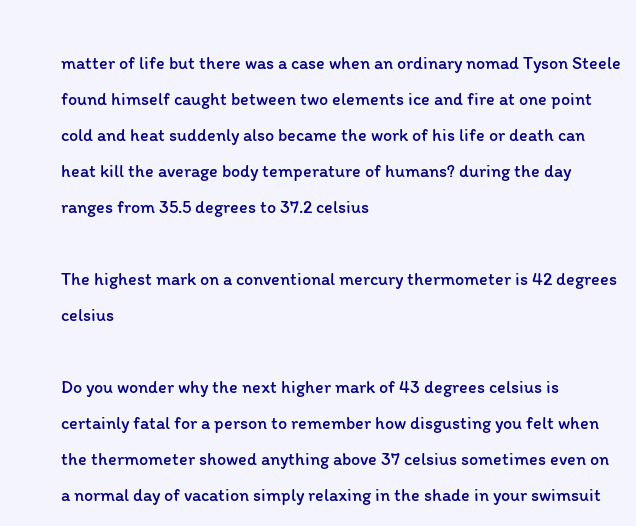matter of life but there was a case when an ordinary nomad Tyson Steele found himself caught between two elements ice and fire at one point cold and heat suddenly also became the work of his life or death can heat kill the average body temperature of humans? during the day ranges from 35.5 degrees to 37.2 celsius

The highest mark on a conventional mercury thermometer is 42 degrees celsius

Do you wonder why the next higher mark of 43 degrees celsius is certainly fatal for a person to remember how disgusting you felt when the thermometer showed anything above 37 celsius sometimes even on a normal day of vacation simply relaxing in the shade in your swimsuit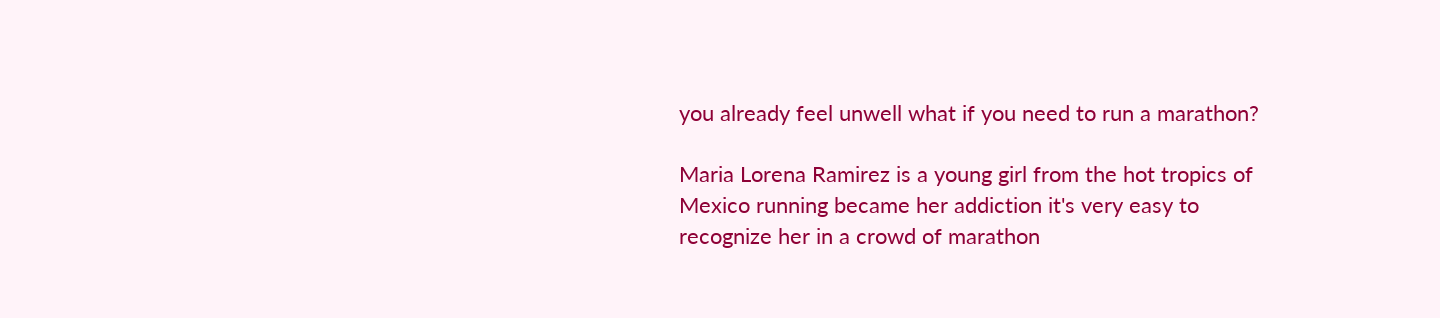you already feel unwell what if you need to run a marathon?

Maria Lorena Ramirez is a young girl from the hot tropics of Mexico running became her addiction it's very easy to recognize her in a crowd of marathon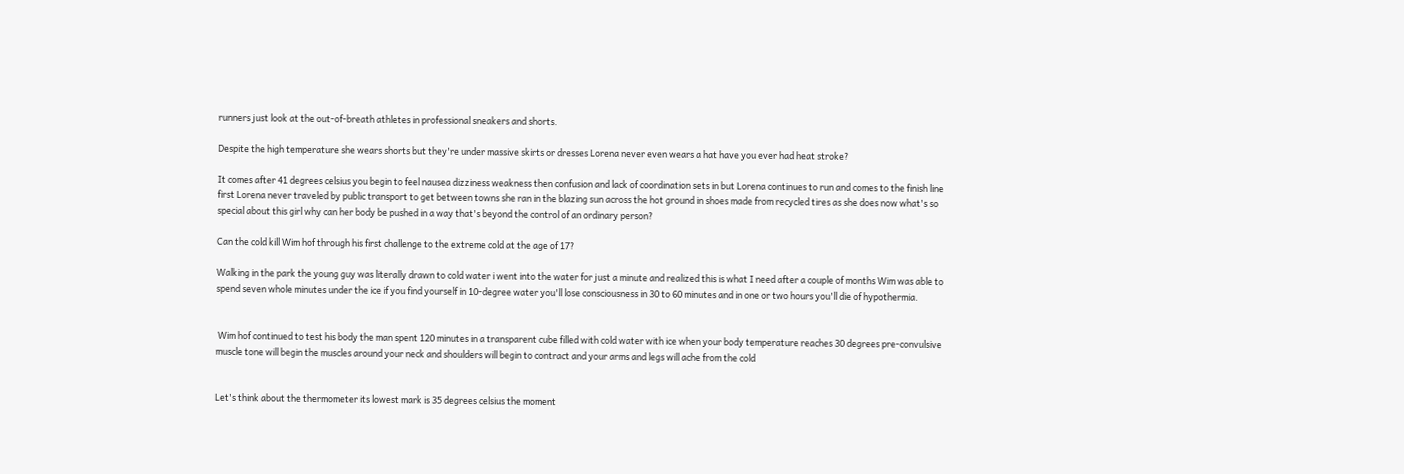runners just look at the out-of-breath athletes in professional sneakers and shorts.

Despite the high temperature she wears shorts but they're under massive skirts or dresses Lorena never even wears a hat have you ever had heat stroke?

It comes after 41 degrees celsius you begin to feel nausea dizziness weakness then confusion and lack of coordination sets in but Lorena continues to run and comes to the finish line first Lorena never traveled by public transport to get between towns she ran in the blazing sun across the hot ground in shoes made from recycled tires as she does now what's so special about this girl why can her body be pushed in a way that's beyond the control of an ordinary person?

Can the cold kill Wim hof through his first challenge to the extreme cold at the age of 17?

Walking in the park the young guy was literally drawn to cold water i went into the water for just a minute and realized this is what I need after a couple of months Wim was able to spend seven whole minutes under the ice if you find yourself in 10-degree water you'll lose consciousness in 30 to 60 minutes and in one or two hours you'll die of hypothermia.


 Wim hof continued to test his body the man spent 120 minutes in a transparent cube filled with cold water with ice when your body temperature reaches 30 degrees pre-convulsive muscle tone will begin the muscles around your neck and shoulders will begin to contract and your arms and legs will ache from the cold


Let's think about the thermometer its lowest mark is 35 degrees celsius the moment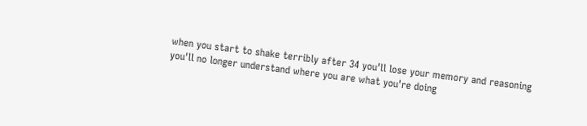when you start to shake terribly after 34 you'll lose your memory and reasoning you'll no longer understand where you are what you're doing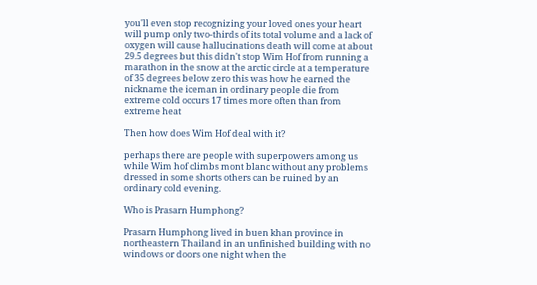you'll even stop recognizing your loved ones your heart will pump only two-thirds of its total volume and a lack of oxygen will cause hallucinations death will come at about 29.5 degrees but this didn't stop Wim Hof from running a marathon in the snow at the arctic circle at a temperature of 35 degrees below zero this was how he earned the nickname the iceman in ordinary people die from extreme cold occurs 17 times more often than from extreme heat

Then how does Wim Hof deal with it?

perhaps there are people with superpowers among us while Wim hof climbs mont blanc without any problems dressed in some shorts others can be ruined by an ordinary cold evening.

Who is Prasarn Humphong?

Prasarn Humphong lived in buen khan province in northeastern Thailand in an unfinished building with no windows or doors one night when the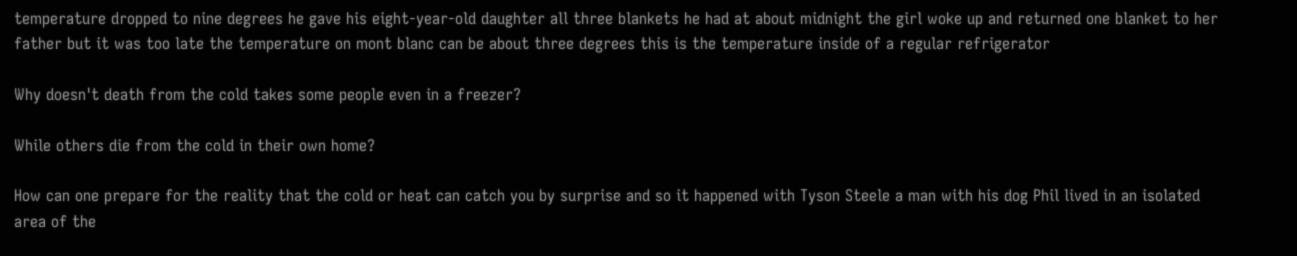temperature dropped to nine degrees he gave his eight-year-old daughter all three blankets he had at about midnight the girl woke up and returned one blanket to her father but it was too late the temperature on mont blanc can be about three degrees this is the temperature inside of a regular refrigerator

Why doesn't death from the cold takes some people even in a freezer?

While others die from the cold in their own home?

How can one prepare for the reality that the cold or heat can catch you by surprise and so it happened with Tyson Steele a man with his dog Phil lived in an isolated area of the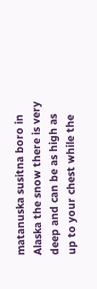matanuska susitna boro in Alaska the snow there is very deep and can be as high as up to your chest while the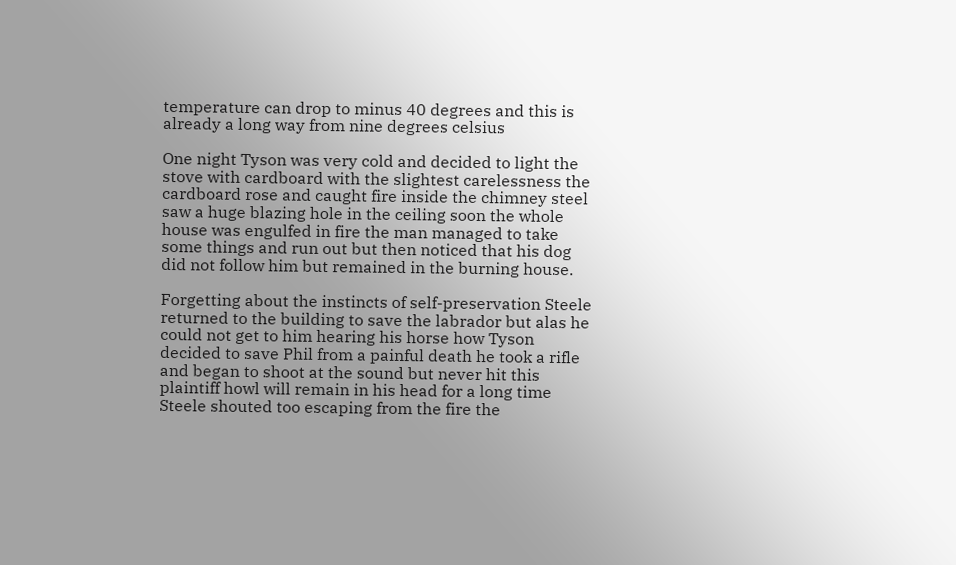temperature can drop to minus 40 degrees and this is already a long way from nine degrees celsius

One night Tyson was very cold and decided to light the stove with cardboard with the slightest carelessness the cardboard rose and caught fire inside the chimney steel saw a huge blazing hole in the ceiling soon the whole house was engulfed in fire the man managed to take some things and run out but then noticed that his dog did not follow him but remained in the burning house.

Forgetting about the instincts of self-preservation Steele returned to the building to save the labrador but alas he could not get to him hearing his horse how Tyson decided to save Phil from a painful death he took a rifle and began to shoot at the sound but never hit this plaintiff howl will remain in his head for a long time Steele shouted too escaping from the fire the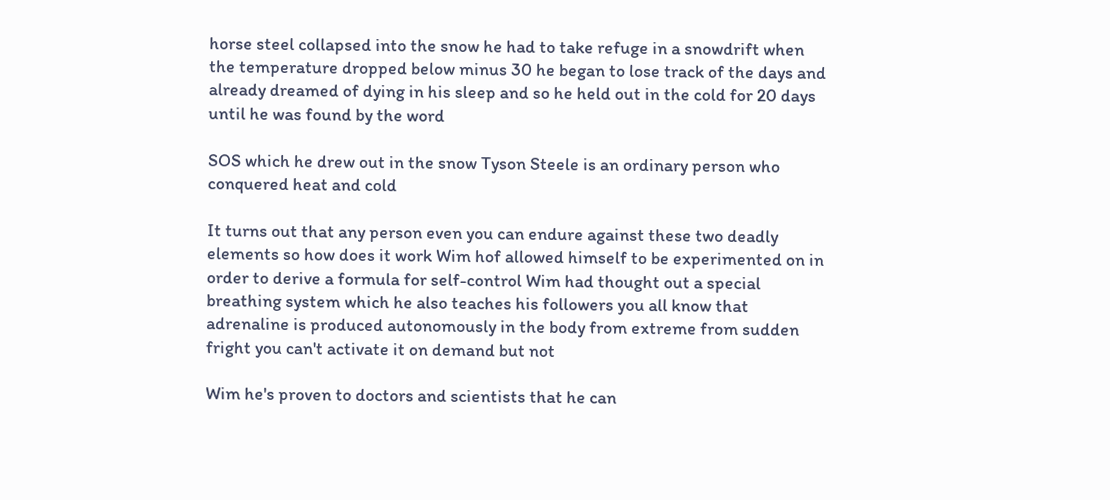horse steel collapsed into the snow he had to take refuge in a snowdrift when the temperature dropped below minus 30 he began to lose track of the days and already dreamed of dying in his sleep and so he held out in the cold for 20 days until he was found by the word

SOS which he drew out in the snow Tyson Steele is an ordinary person who conquered heat and cold

It turns out that any person even you can endure against these two deadly elements so how does it work Wim hof allowed himself to be experimented on in order to derive a formula for self-control Wim had thought out a special breathing system which he also teaches his followers you all know that adrenaline is produced autonomously in the body from extreme from sudden fright you can't activate it on demand but not

Wim he's proven to doctors and scientists that he can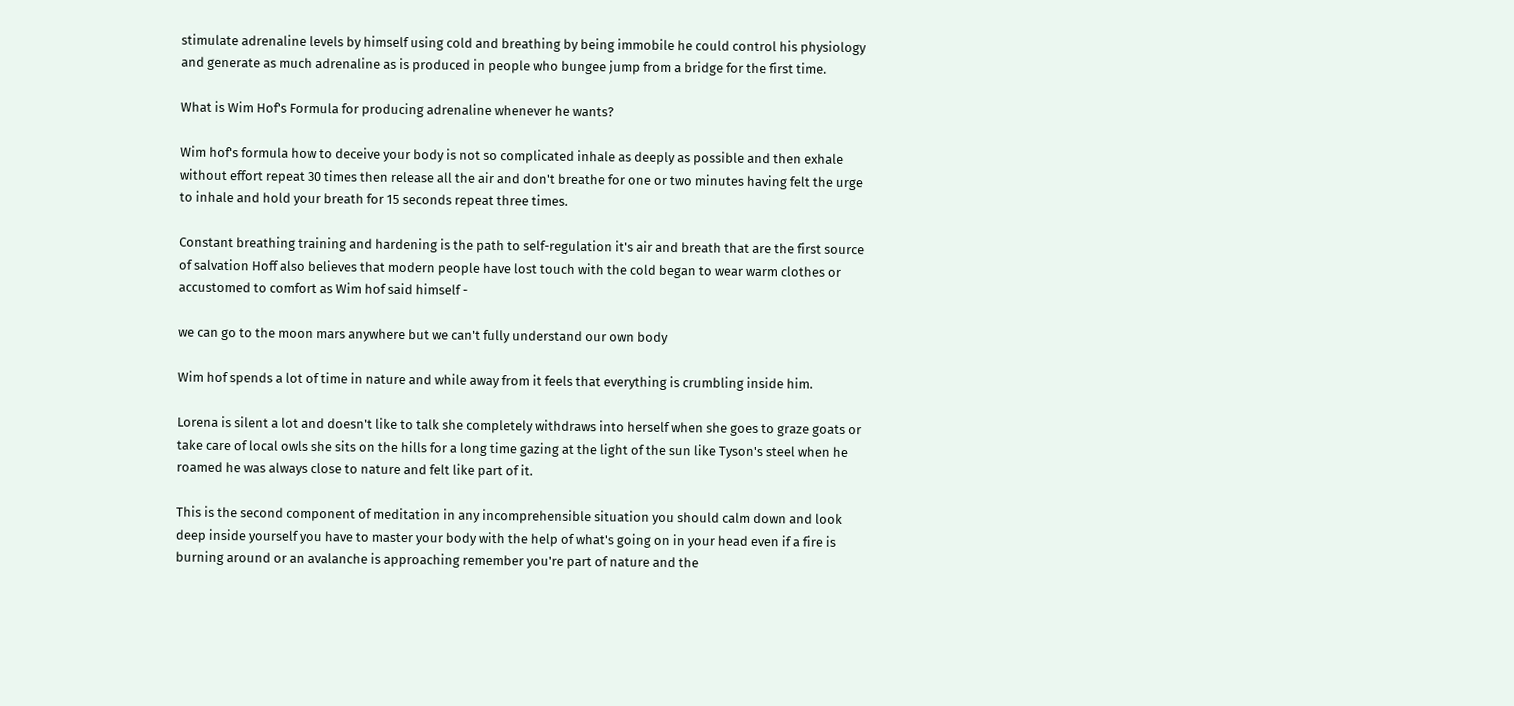stimulate adrenaline levels by himself using cold and breathing by being immobile he could control his physiology and generate as much adrenaline as is produced in people who bungee jump from a bridge for the first time.

What is Wim Hof's Formula for producing adrenaline whenever he wants?

Wim hof's formula how to deceive your body is not so complicated inhale as deeply as possible and then exhale without effort repeat 30 times then release all the air and don't breathe for one or two minutes having felt the urge to inhale and hold your breath for 15 seconds repeat three times.

Constant breathing training and hardening is the path to self-regulation it's air and breath that are the first source of salvation Hoff also believes that modern people have lost touch with the cold began to wear warm clothes or accustomed to comfort as Wim hof said himself -

we can go to the moon mars anywhere but we can't fully understand our own body

Wim hof spends a lot of time in nature and while away from it feels that everything is crumbling inside him.

Lorena is silent a lot and doesn't like to talk she completely withdraws into herself when she goes to graze goats or take care of local owls she sits on the hills for a long time gazing at the light of the sun like Tyson's steel when he roamed he was always close to nature and felt like part of it.

This is the second component of meditation in any incomprehensible situation you should calm down and look deep inside yourself you have to master your body with the help of what's going on in your head even if a fire is burning around or an avalanche is approaching remember you're part of nature and the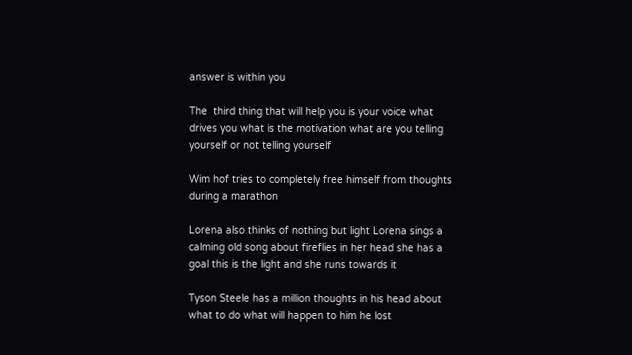answer is within you

The  third thing that will help you is your voice what drives you what is the motivation what are you telling yourself or not telling yourself

Wim hof tries to completely free himself from thoughts during a marathon

Lorena also thinks of nothing but light Lorena sings a calming old song about fireflies in her head she has a goal this is the light and she runs towards it

Tyson Steele has a million thoughts in his head about what to do what will happen to him he lost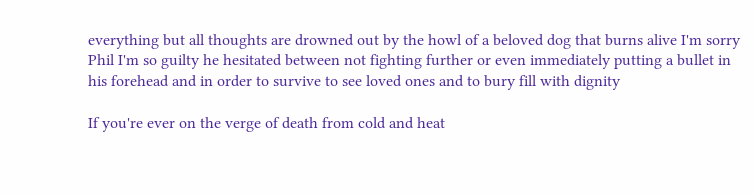everything but all thoughts are drowned out by the howl of a beloved dog that burns alive I'm sorry Phil I'm so guilty he hesitated between not fighting further or even immediately putting a bullet in his forehead and in order to survive to see loved ones and to bury fill with dignity

If you're ever on the verge of death from cold and heat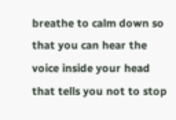breathe to calm down so that you can hear the voice inside your head that tells you not to stop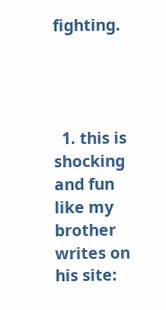fighting.




  1. this is shocking and fun like my brother writes on his site: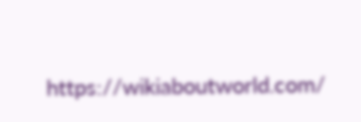https://wikiaboutworld.com/